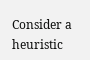Consider a heuristic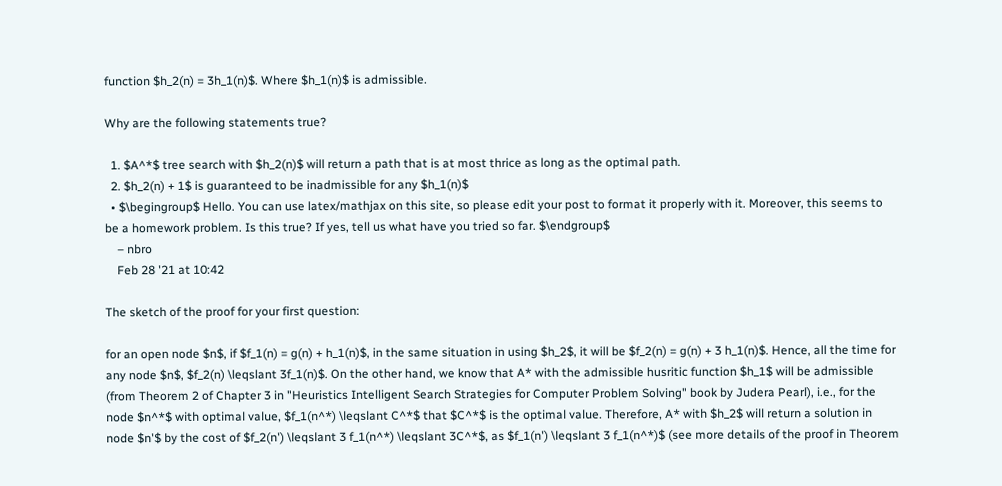function $h_2(n) = 3h_1(n)$. Where $h_1(n)$ is admissible.

Why are the following statements true?

  1. $A^*$ tree search with $h_2(n)$ will return a path that is at most thrice as long as the optimal path.
  2. $h_2(n) + 1$ is guaranteed to be inadmissible for any $h_1(n)$
  • $\begingroup$ Hello. You can use latex/mathjax on this site, so please edit your post to format it properly with it. Moreover, this seems to be a homework problem. Is this true? If yes, tell us what have you tried so far. $\endgroup$
    – nbro
    Feb 28 '21 at 10:42

The sketch of the proof for your first question:

for an open node $n$, if $f_1(n) = g(n) + h_1(n)$, in the same situation in using $h_2$, it will be $f_2(n) = g(n) + 3 h_1(n)$. Hence, all the time for any node $n$, $f_2(n) \leqslant 3f_1(n)$. On the other hand, we know that A* with the admissible husritic function $h_1$ will be admissible (from Theorem 2 of Chapter 3 in "Heuristics Intelligent Search Strategies for Computer Problem Solving" book by Judera Pearl), i.e., for the node $n^*$ with optimal value, $f_1(n^*) \leqslant C^*$ that $C^*$ is the optimal value. Therefore, A* with $h_2$ will return a solution in node $n'$ by the cost of $f_2(n') \leqslant 3 f_1(n^*) \leqslant 3C^*$, as $f_1(n') \leqslant 3 f_1(n^*)$ (see more details of the proof in Theorem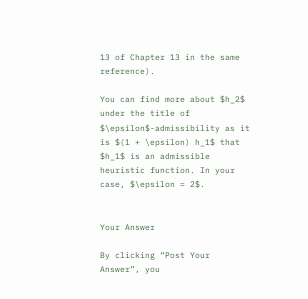13 of Chapter 13 in the same reference).

You can find more about $h_2$ under the title of $\epsilon$-admissibility as it is $(1 + \epsilon) h_1$ that $h_1$ is an admissible heuristic function. In your case, $\epsilon = 2$.


Your Answer

By clicking “Post Your Answer”, you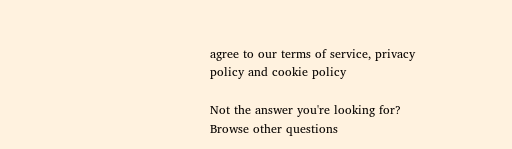agree to our terms of service, privacy policy and cookie policy

Not the answer you're looking for? Browse other questions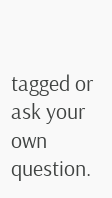tagged or ask your own question.